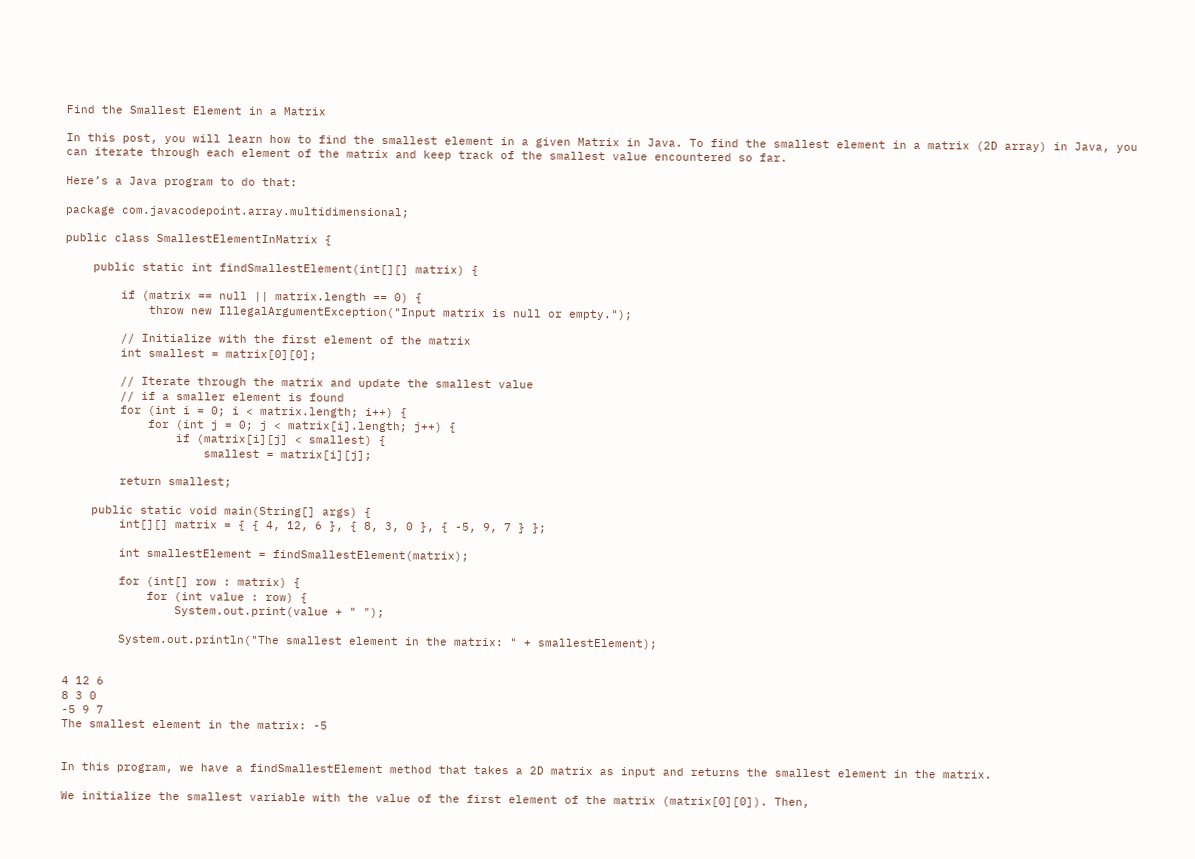Find the Smallest Element in a Matrix

In this post, you will learn how to find the smallest element in a given Matrix in Java. To find the smallest element in a matrix (2D array) in Java, you can iterate through each element of the matrix and keep track of the smallest value encountered so far.

Here’s a Java program to do that:

package com.javacodepoint.array.multidimensional;

public class SmallestElementInMatrix {

    public static int findSmallestElement(int[][] matrix) {

        if (matrix == null || matrix.length == 0) {
            throw new IllegalArgumentException("Input matrix is null or empty.");

        // Initialize with the first element of the matrix
        int smallest = matrix[0][0];

        // Iterate through the matrix and update the smallest value
        // if a smaller element is found
        for (int i = 0; i < matrix.length; i++) {
            for (int j = 0; j < matrix[i].length; j++) {
                if (matrix[i][j] < smallest) {
                    smallest = matrix[i][j];

        return smallest;

    public static void main(String[] args) {
        int[][] matrix = { { 4, 12, 6 }, { 8, 3, 0 }, { -5, 9, 7 } };

        int smallestElement = findSmallestElement(matrix);

        for (int[] row : matrix) {
            for (int value : row) {
                System.out.print(value + " ");

        System.out.println("The smallest element in the matrix: " + smallestElement);


4 12 6
8 3 0
-5 9 7
The smallest element in the matrix: -5


In this program, we have a findSmallestElement method that takes a 2D matrix as input and returns the smallest element in the matrix.

We initialize the smallest variable with the value of the first element of the matrix (matrix[0][0]). Then,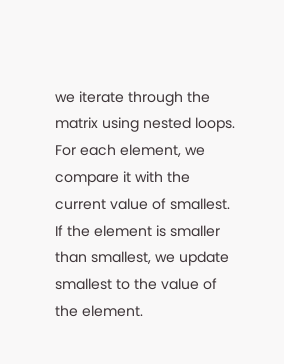we iterate through the matrix using nested loops. For each element, we compare it with the current value of smallest. If the element is smaller than smallest, we update smallest to the value of the element.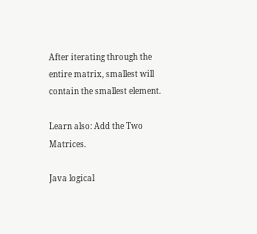After iterating through the entire matrix, smallest will contain the smallest element.

Learn also: Add the Two Matrices.

Java logical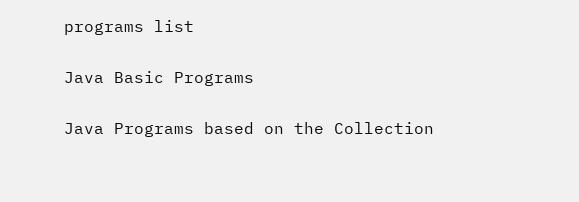programs list

Java Basic Programs

Java Programs based on the Collection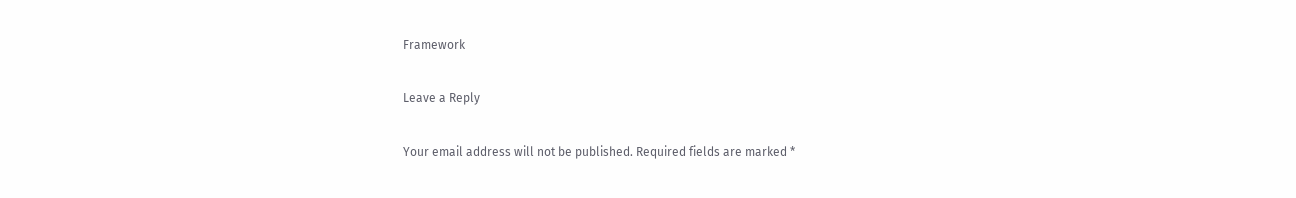Framework

Leave a Reply

Your email address will not be published. Required fields are marked *